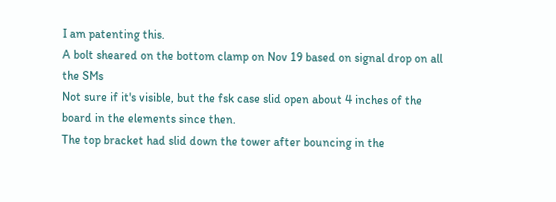I am patenting this.
A bolt sheared on the bottom clamp on Nov 19 based on signal drop on all
the SMs
Not sure if it's visible, but the fsk case slid open about 4 inches of the
board in the elements since then.
The top bracket had slid down the tower after bouncing in the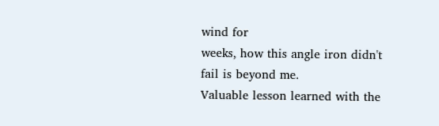wind for
weeks, how this angle iron didn't fail is beyond me.
Valuable lesson learned with the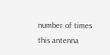number of times this antenna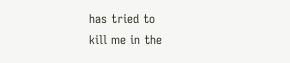has tried to
kill me in the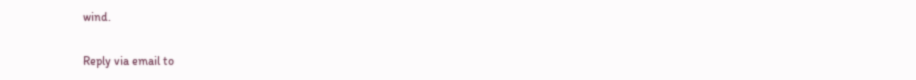wind.

Reply via email to